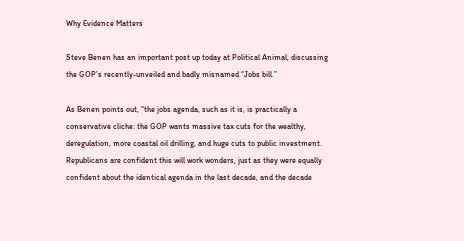Why Evidence Matters

Steve Benen has an important post up today at Political Animal, discussing the GOP’s recently-unveiled and badly misnamed “Jobs bill.”

As Benen points out, “the jobs agenda, such as it is, is practically a conservative cliche: the GOP wants massive tax cuts for the wealthy, deregulation, more coastal oil drilling, and huge cuts to public investment. Republicans are confident this will work wonders, just as they were equally confident about the identical agenda in the last decade, and the decade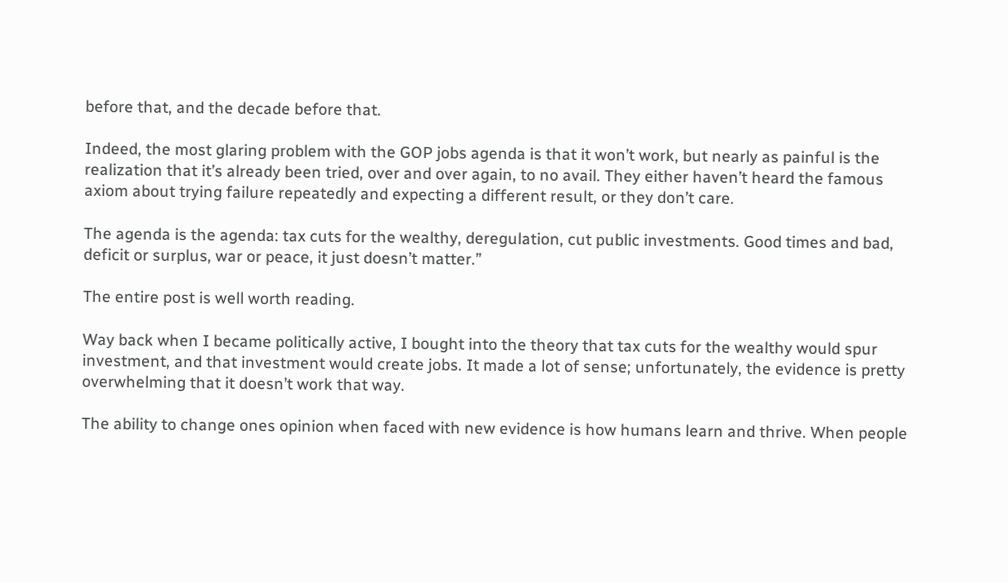before that, and the decade before that.

Indeed, the most glaring problem with the GOP jobs agenda is that it won’t work, but nearly as painful is the realization that it’s already been tried, over and over again, to no avail. They either haven’t heard the famous axiom about trying failure repeatedly and expecting a different result, or they don’t care.

The agenda is the agenda: tax cuts for the wealthy, deregulation, cut public investments. Good times and bad, deficit or surplus, war or peace, it just doesn’t matter.”

The entire post is well worth reading.

Way back when I became politically active, I bought into the theory that tax cuts for the wealthy would spur investment, and that investment would create jobs. It made a lot of sense; unfortunately, the evidence is pretty overwhelming that it doesn’t work that way.

The ability to change ones opinion when faced with new evidence is how humans learn and thrive. When people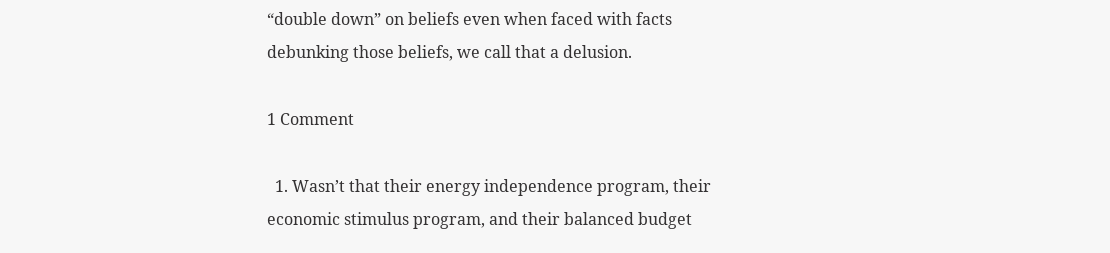“double down” on beliefs even when faced with facts debunking those beliefs, we call that a delusion.

1 Comment

  1. Wasn’t that their energy independence program, their economic stimulus program, and their balanced budget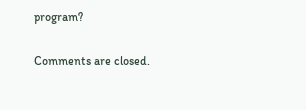program?

Comments are closed.